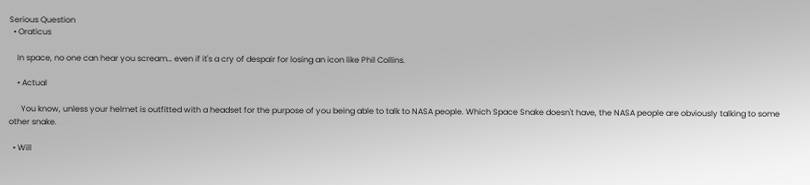Serious Question
  • Oraticus

    In space, no one can hear you scream… even if it's a cry of despair for losing an icon like Phil Collins.

    • Actual

      You know, unless your helmet is outfitted with a headset for the purpose of you being able to talk to NASA people. Which Space Snake doesn't have, the NASA people are obviously talking to some other snake.

  • Will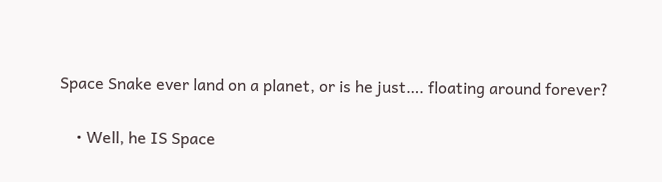Space Snake ever land on a planet, or is he just…. floating around forever?

    • Well, he IS Space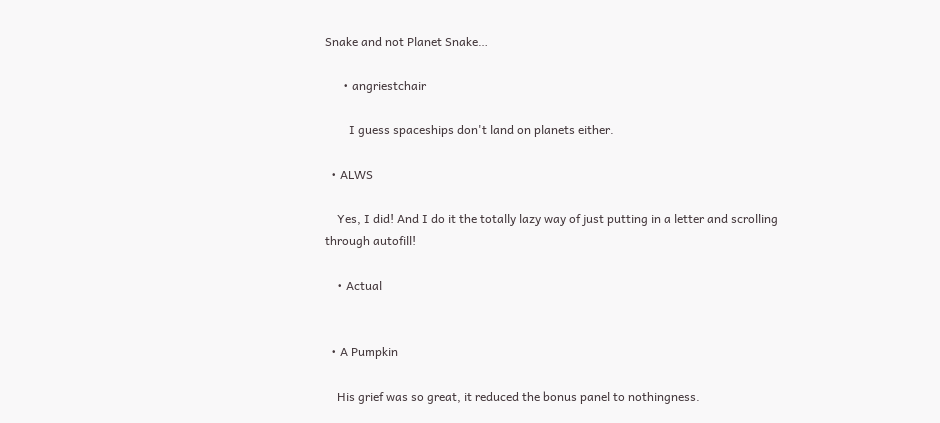Snake and not Planet Snake…

      • angriestchair

        I guess spaceships don't land on planets either.

  • ALWS

    Yes, I did! And I do it the totally lazy way of just putting in a letter and scrolling through autofill!

    • Actual


  • A Pumpkin

    His grief was so great, it reduced the bonus panel to nothingness.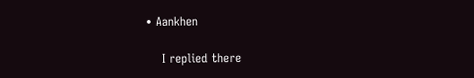• Aankhen

    I replied there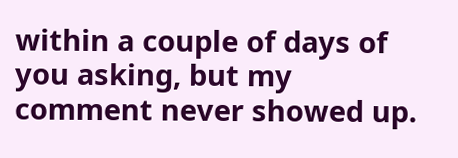within a couple of days of you asking, but my comment never showed up.